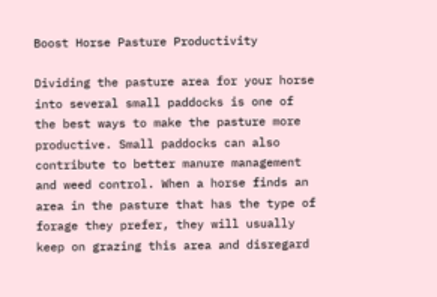Boost Horse Pasture Productivity

Dividing the pasture area for your horse into several small paddocks is one of the best ways to make the pasture more productive. Small paddocks can also contribute to better manure management and weed control. When a horse finds an area in the pasture that has the type of forage they prefer, they will usually keep on grazing this area and disregard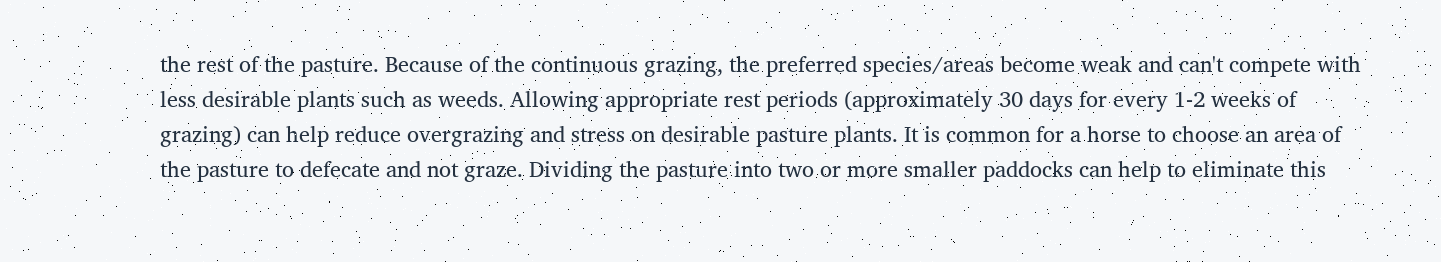the rest of the pasture. Because of the continuous grazing, the preferred species/areas become weak and can't compete with less desirable plants such as weeds. Allowing appropriate rest periods (approximately 30 days for every 1-2 weeks of grazing) can help reduce overgrazing and stress on desirable pasture plants. It is common for a horse to choose an area of the pasture to defecate and not graze. Dividing the pasture into two or more smaller paddocks can help to eliminate this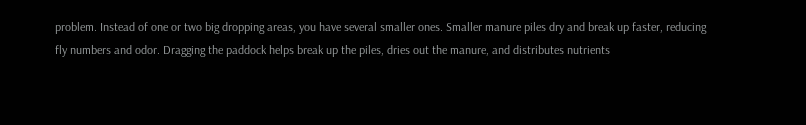problem. Instead of one or two big dropping areas, you have several smaller ones. Smaller manure piles dry and break up faster, reducing fly numbers and odor. Dragging the paddock helps break up the piles, dries out the manure, and distributes nutrients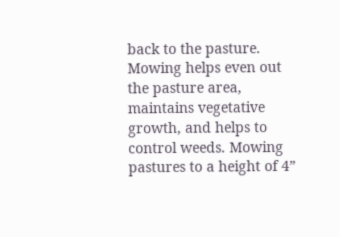back to the pasture. Mowing helps even out the pasture area, maintains vegetative growth, and helps to control weeds. Mowing pastures to a height of 4”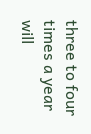three to four times a year will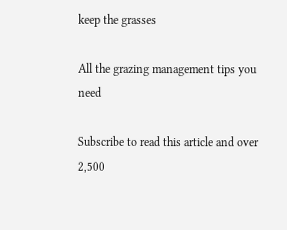keep the grasses

All the grazing management tips you need

Subscribe to read this article and over 2,500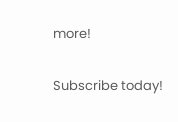more!

Subscribe today!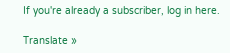If you're already a subscriber, log in here.

Translate »